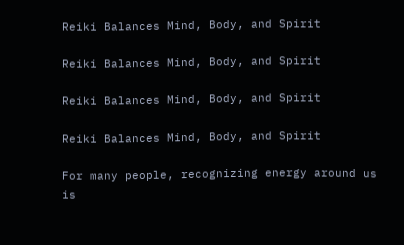Reiki Balances Mind, Body, and Spirit

Reiki Balances Mind, Body, and Spirit

Reiki Balances Mind, Body, and Spirit

Reiki Balances Mind, Body, and Spirit

For many people, recognizing energy around us is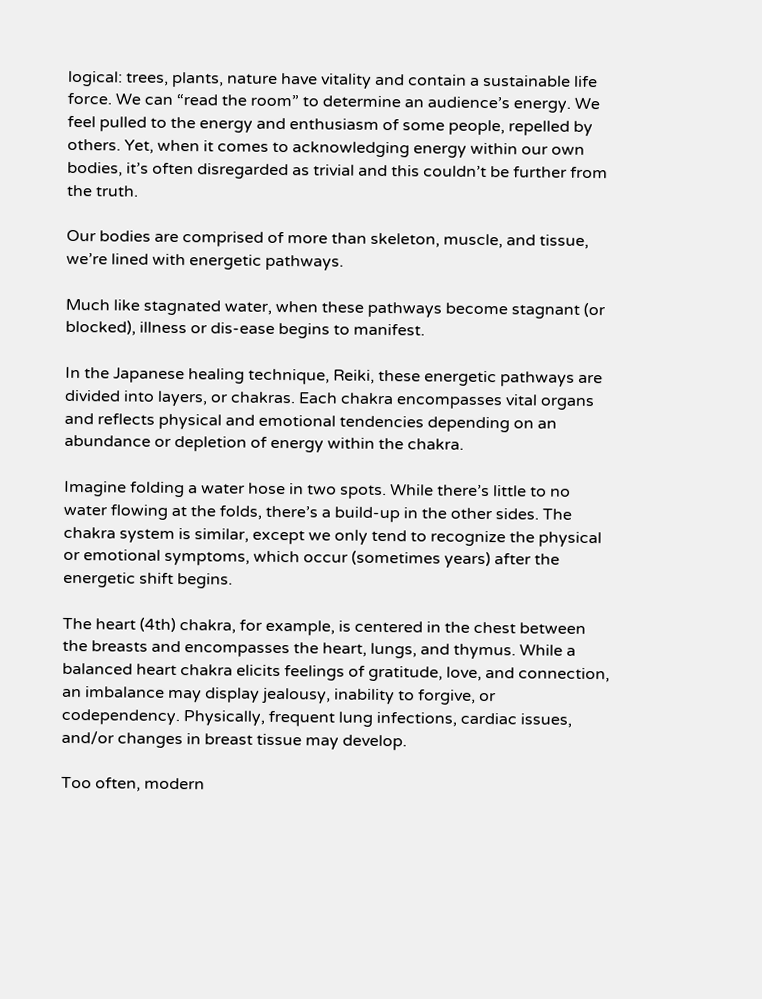logical: trees, plants, nature have vitality and contain a sustainable life force. We can “read the room” to determine an audience’s energy. We feel pulled to the energy and enthusiasm of some people, repelled by others. Yet, when it comes to acknowledging energy within our own bodies, it’s often disregarded as trivial and this couldn’t be further from the truth.

Our bodies are comprised of more than skeleton, muscle, and tissue, we’re lined with energetic pathways.

Much like stagnated water, when these pathways become stagnant (or blocked), illness or dis-ease begins to manifest.

In the Japanese healing technique, Reiki, these energetic pathways are divided into layers, or chakras. Each chakra encompasses vital organs and reflects physical and emotional tendencies depending on an abundance or depletion of energy within the chakra.

Imagine folding a water hose in two spots. While there’s little to no water flowing at the folds, there’s a build-up in the other sides. The chakra system is similar, except we only tend to recognize the physical or emotional symptoms, which occur (sometimes years) after the energetic shift begins.

The heart (4th) chakra, for example, is centered in the chest between the breasts and encompasses the heart, lungs, and thymus. While a balanced heart chakra elicits feelings of gratitude, love, and connection, an imbalance may display jealousy, inability to forgive, or codependency. Physically, frequent lung infections, cardiac issues, and/or changes in breast tissue may develop.

Too often, modern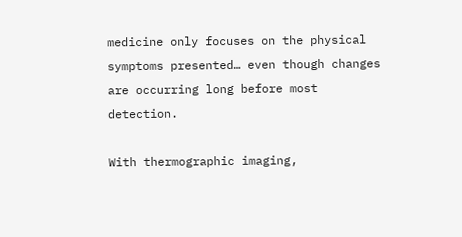medicine only focuses on the physical symptoms presented… even though changes are occurring long before most detection.

With thermographic imaging,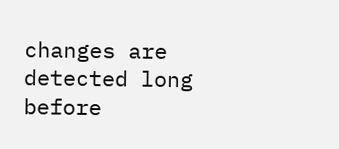changes are detected long before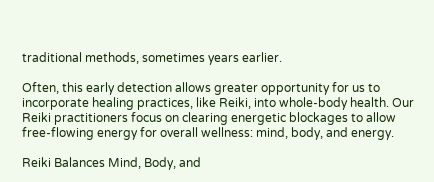traditional methods, sometimes years earlier.

Often, this early detection allows greater opportunity for us to incorporate healing practices, like Reiki, into whole-body health. Our Reiki practitioners focus on clearing energetic blockages to allow free-flowing energy for overall wellness: mind, body, and energy.

Reiki Balances Mind, Body, and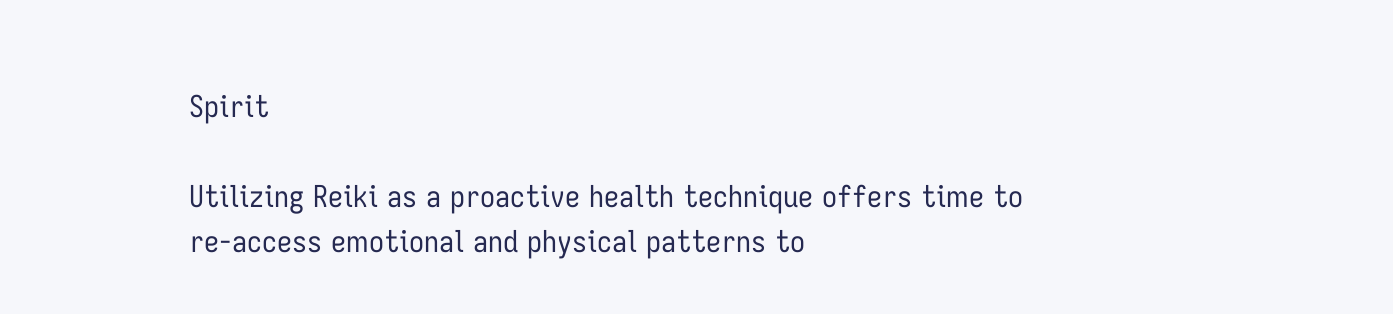Spirit

Utilizing Reiki as a proactive health technique offers time to re-access emotional and physical patterns to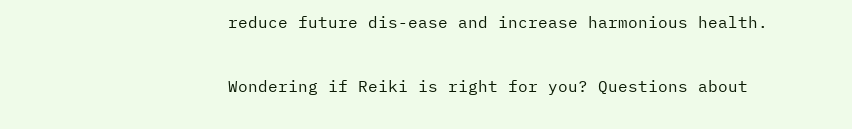reduce future dis-ease and increase harmonious health.

Wondering if Reiki is right for you? Questions about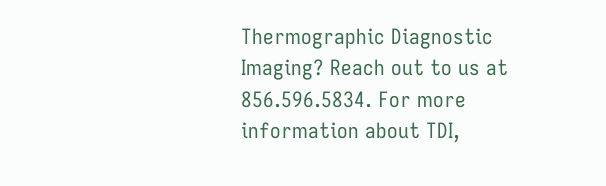Thermographic Diagnostic Imaging? Reach out to us at 856.596.5834. For more information about TDI,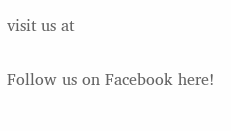visit us at

Follow us on Facebook here!